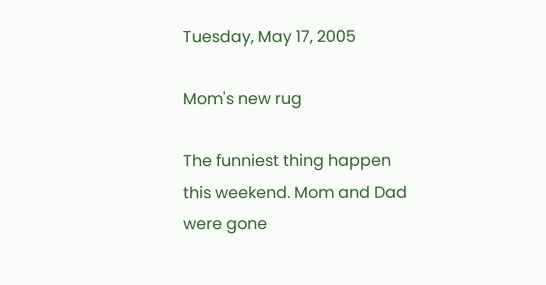Tuesday, May 17, 2005

Mom's new rug

The funniest thing happen this weekend. Mom and Dad were gone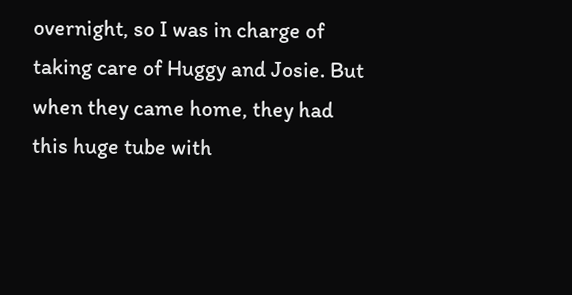overnight, so I was in charge of taking care of Huggy and Josie. But when they came home, they had this huge tube with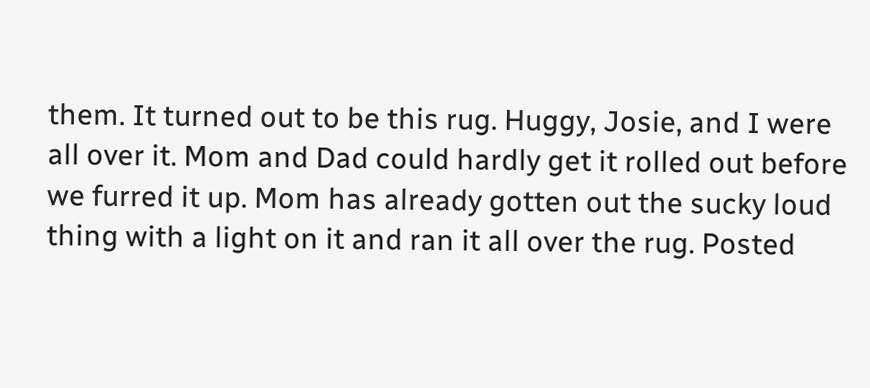them. It turned out to be this rug. Huggy, Josie, and I were all over it. Mom and Dad could hardly get it rolled out before we furred it up. Mom has already gotten out the sucky loud thing with a light on it and ran it all over the rug. Posted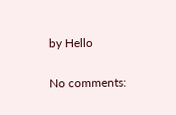by Hello

No comments: